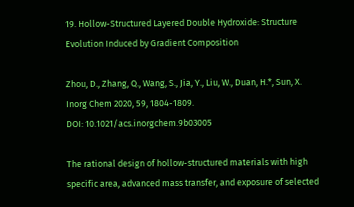19. Hollow-Structured Layered Double Hydroxide: Structure Evolution Induced by Gradient Composition

Zhou, D., Zhang, Q., Wang, S., Jia, Y., Liu, W., Duan, H.*, Sun, X.
Inorg Chem 2020, 59, 1804-1809.
DOI: 10.1021/acs.inorgchem.9b03005

The rational design of hollow-structured materials with high specific area, advanced mass transfer, and exposure of selected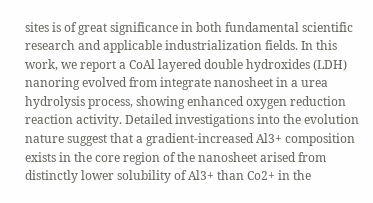sites is of great significance in both fundamental scientific research and applicable industrialization fields. In this work, we report a CoAl layered double hydroxides (LDH) nanoring evolved from integrate nanosheet in a urea hydrolysis process, showing enhanced oxygen reduction reaction activity. Detailed investigations into the evolution nature suggest that a gradient-increased Al3+ composition exists in the core region of the nanosheet arised from distinctly lower solubility of Al3+ than Co2+ in the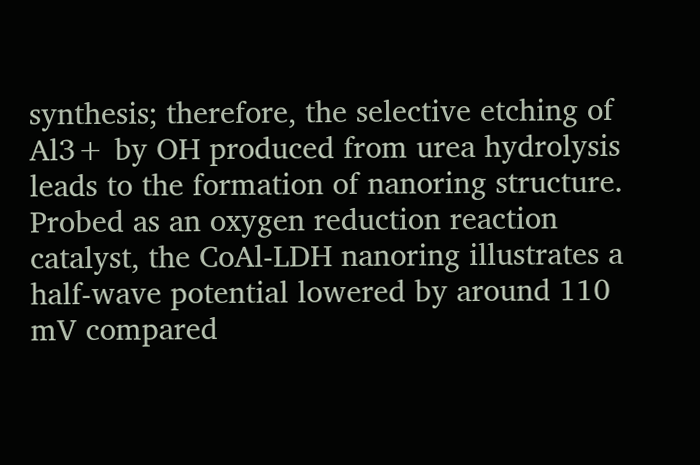synthesis; therefore, the selective etching of Al3+ by OH produced from urea hydrolysis leads to the formation of nanoring structure. Probed as an oxygen reduction reaction catalyst, the CoAl-LDH nanoring illustrates a half-wave potential lowered by around 110 mV compared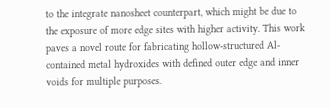to the integrate nanosheet counterpart, which might be due to the exposure of more edge sites with higher activity. This work paves a novel route for fabricating hollow-structured Al-contained metal hydroxides with defined outer edge and inner voids for multiple purposes.